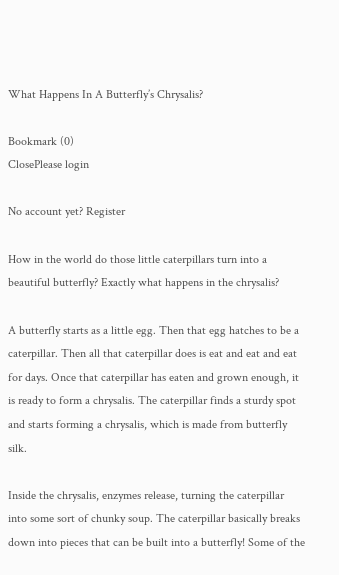What Happens In A Butterfly’s Chrysalis?

Bookmark (0)
ClosePlease login

No account yet? Register

How in the world do those little caterpillars turn into a beautiful butterfly? Exactly what happens in the chrysalis?

A butterfly starts as a little egg. Then that egg hatches to be a caterpillar. Then all that caterpillar does is eat and eat and eat for days. Once that caterpillar has eaten and grown enough, it is ready to form a chrysalis. The caterpillar finds a sturdy spot and starts forming a chrysalis, which is made from butterfly silk.

Inside the chrysalis, enzymes release, turning the caterpillar into some sort of chunky soup. The caterpillar basically breaks down into pieces that can be built into a butterfly! Some of the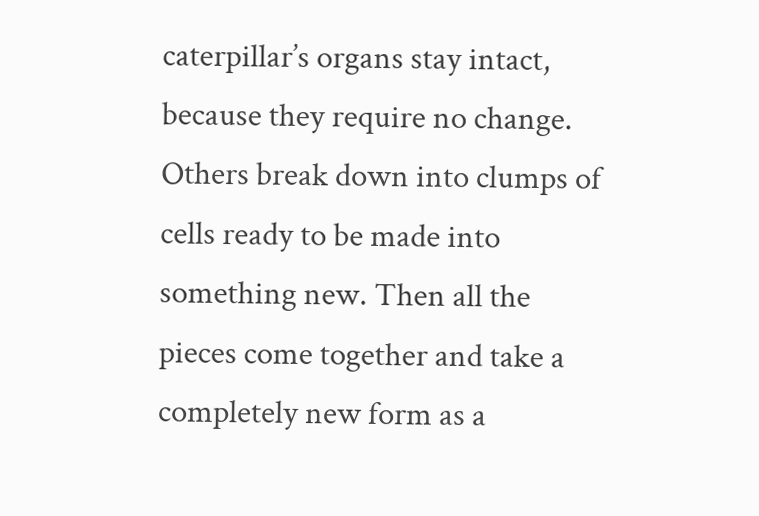caterpillar’s organs stay intact, because they require no change. Others break down into clumps of cells ready to be made into something new. Then all the pieces come together and take a completely new form as a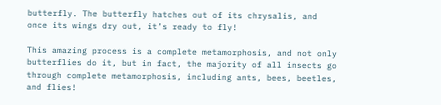butterfly. The butterfly hatches out of its chrysalis, and once its wings dry out, it’s ready to fly!

This amazing process is a complete metamorphosis, and not only butterflies do it, but in fact, the majority of all insects go through complete metamorphosis, including ants, bees, beetles, and flies!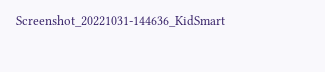Screenshot_20221031-144636_KidSmart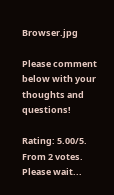Browser.jpg

Please comment below with your thoughts and questions!

Rating: 5.00/5. From 2 votes.
Please wait...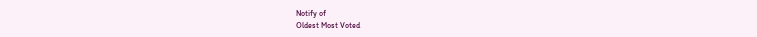Notify of
Oldest Most Voted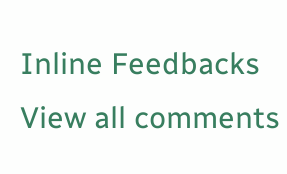Inline Feedbacks
View all comments